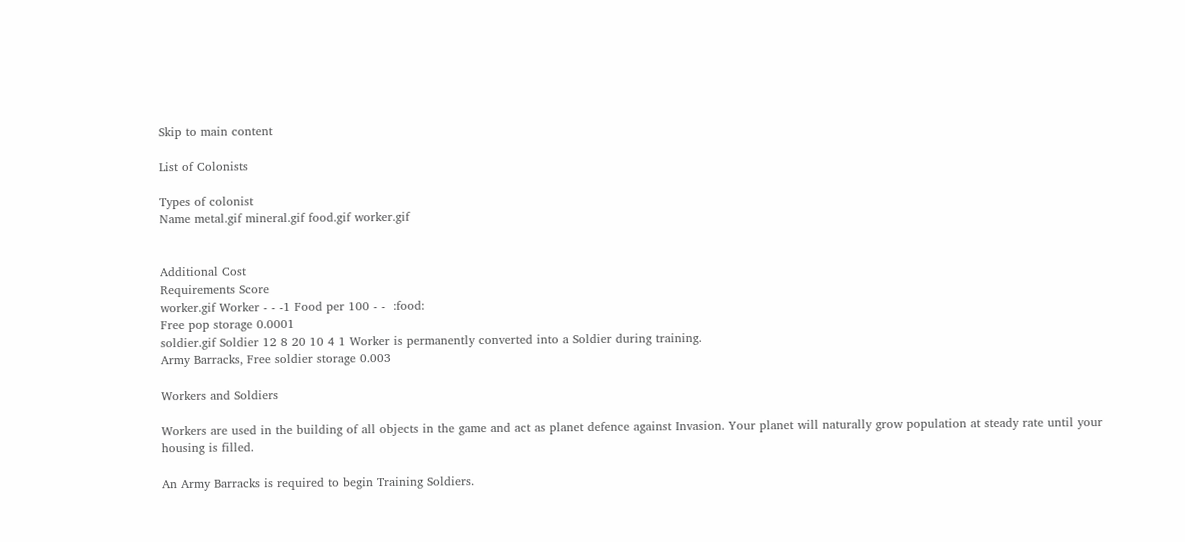Skip to main content

List of Colonists

Types of colonist
Name metal.gif mineral.gif food.gif worker.gif


Additional Cost
Requirements Score
worker.gif Worker - - -1 Food per 100 - -  :food:
Free pop storage 0.0001
soldier.gif Soldier 12 8 20 10 4 1 Worker is permanently converted into a Soldier during training.
Army Barracks, Free soldier storage 0.003

Workers and Soldiers

Workers are used in the building of all objects in the game and act as planet defence against Invasion. Your planet will naturally grow population at steady rate until your housing is filled.

An Army Barracks is required to begin Training Soldiers.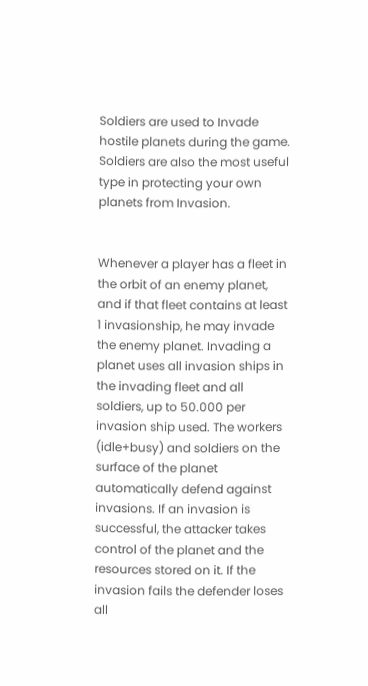Soldiers are used to Invade hostile planets during the game. Soldiers are also the most useful type in protecting your own planets from Invasion.


Whenever a player has a fleet in the orbit of an enemy planet, and if that fleet contains at least 1 invasionship, he may invade the enemy planet. Invading a planet uses all invasion ships in the invading fleet and all soldiers, up to 50.000 per invasion ship used. The workers (idle+busy) and soldiers on the surface of the planet automatically defend against invasions. If an invasion is successful, the attacker takes control of the planet and the resources stored on it. If the invasion fails the defender loses all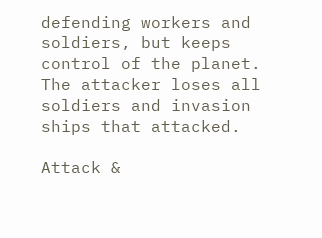defending workers and soldiers, but keeps control of the planet. The attacker loses all soldiers and invasion ships that attacked.

Attack &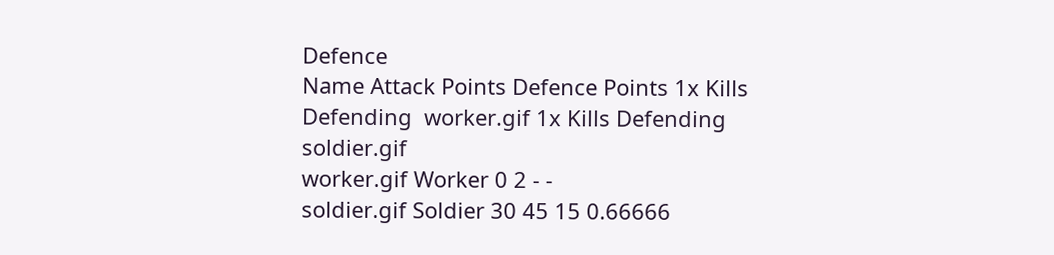Defence
Name Attack Points Defence Points 1x Kills Defending  worker.gif 1x Kills Defending soldier.gif
worker.gif Worker 0 2 - -
soldier.gif Soldier 30 45 15 0.66666